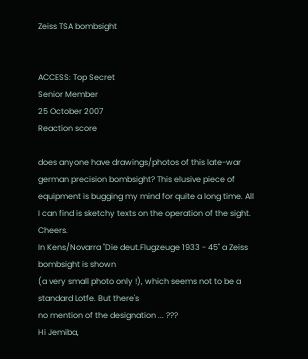Zeiss TSA bombsight


ACCESS: Top Secret
Senior Member
25 October 2007
Reaction score

does anyone have drawings/photos of this late-war german precision bombsight? This elusive piece of equipment is bugging my mind for quite a long time. All I can find is sketchy texts on the operation of the sight. Cheers.
In Kens/Novarra "Die deut.Flugzeuge 1933 - 45" a Zeiss bombsight is shown
(a very small photo only !), which seems not to be a standard Lotfe. But there's
no mention of the designation ... ???
Hi Jemiba,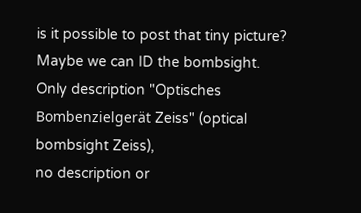is it possible to post that tiny picture? Maybe we can ID the bombsight.
Only description "Optisches Bombenzielgerät Zeiss" (optical bombsight Zeiss),
no description or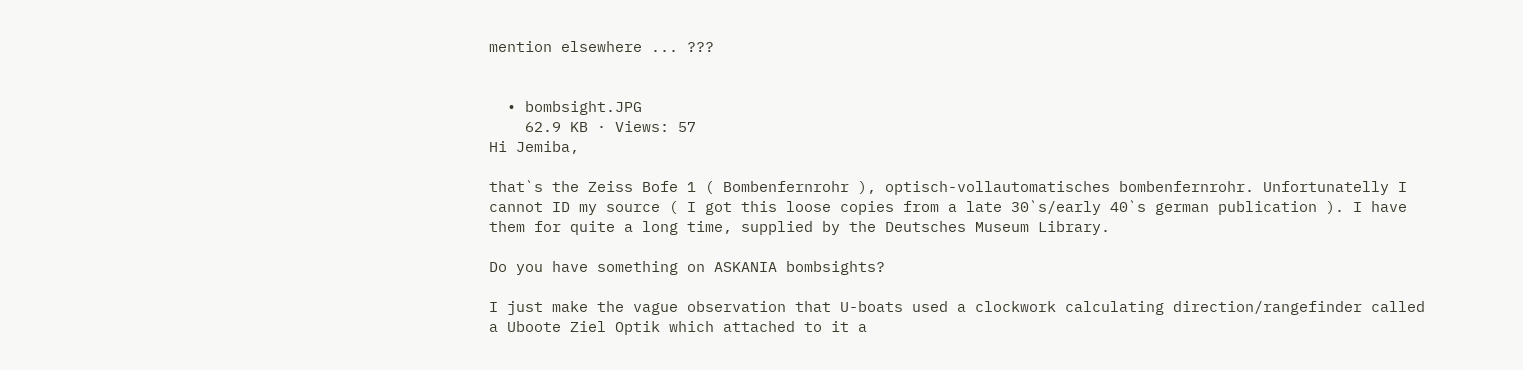mention elsewhere ... ???


  • bombsight.JPG
    62.9 KB · Views: 57
Hi Jemiba,

that`s the Zeiss Bofe 1 ( Bombenfernrohr ), optisch-vollautomatisches bombenfernrohr. Unfortunatelly I cannot ID my source ( I got this loose copies from a late 30`s/early 40`s german publication ). I have them for quite a long time, supplied by the Deutsches Museum Library.

Do you have something on ASKANIA bombsights?

I just make the vague observation that U-boats used a clockwork calculating direction/rangefinder called a Uboote Ziel Optik which attached to it a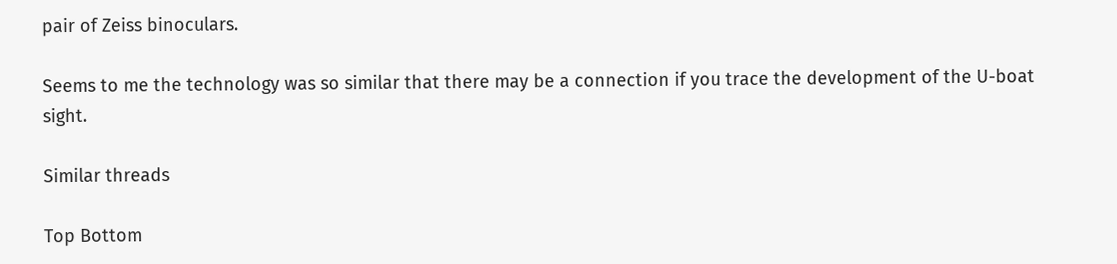pair of Zeiss binoculars.

Seems to me the technology was so similar that there may be a connection if you trace the development of the U-boat sight.

Similar threads

Top Bottom